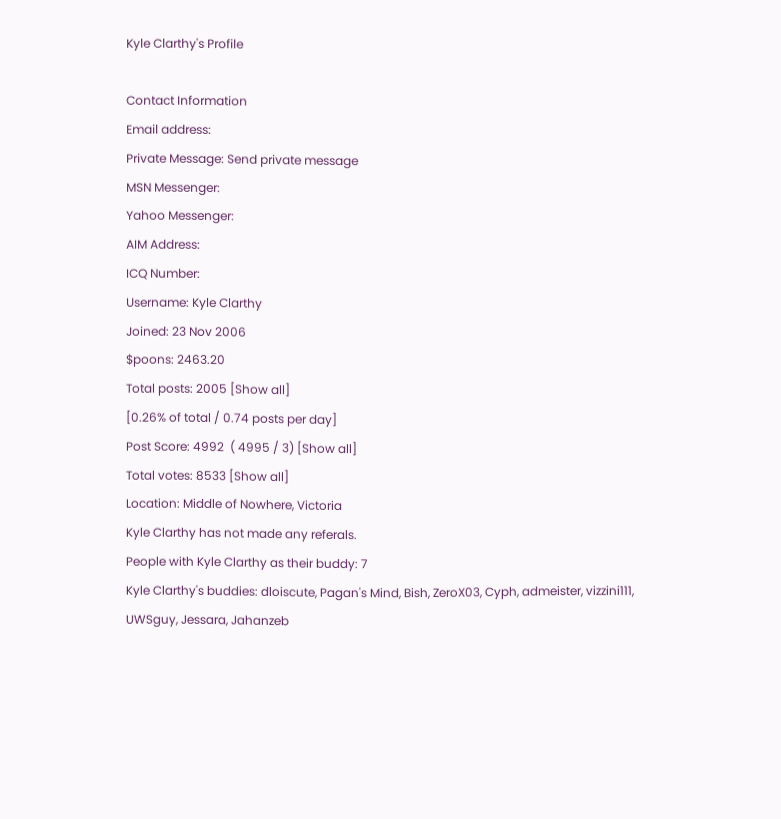Kyle Clarthy's Profile

Contact Information
Email address:
Private Message: Send private message
MSN Messenger:
Yahoo Messenger:
AIM Address:
ICQ Number:
Username: Kyle Clarthy
Joined: 23 Nov 2006
$poons: 2463.20
Total posts: 2005 [Show all]
[0.26% of total / 0.74 posts per day]
Post Score: 4992  ( 4995 / 3) [Show all]
Total votes: 8533 [Show all]
Location: Middle of Nowhere, Victoria
Kyle Clarthy has not made any referals.
People with Kyle Clarthy as their buddy: 7
Kyle Clarthy's buddies: dloiscute, Pagan's Mind, Bish, ZeroX03, Cyph, admeister, vizzini111, UWSguy, Jessara, Jahanzeb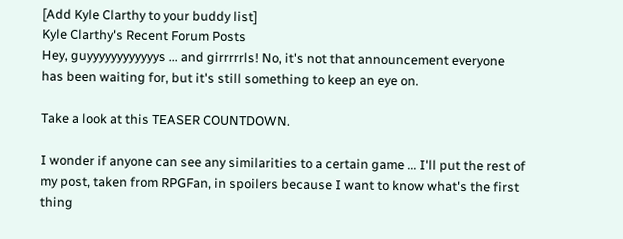[Add Kyle Clarthy to your buddy list]
Kyle Clarthy's Recent Forum Posts
Hey, guyyyyyyyyyyyys ... and girrrrrls! No, it's not that announcement everyone has been waiting for, but it's still something to keep an eye on.

Take a look at this TEASER COUNTDOWN.

I wonder if anyone can see any similarities to a certain game ... I'll put the rest of my post, taken from RPGFan, in spoilers because I want to know what's the first thing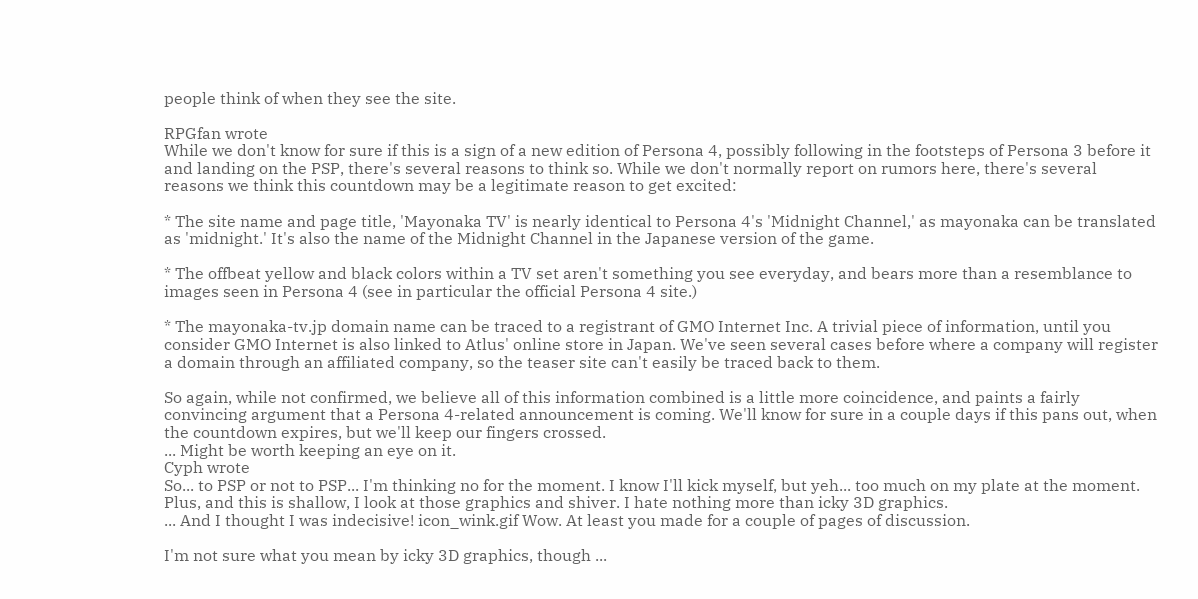people think of when they see the site.

RPGfan wrote
While we don't know for sure if this is a sign of a new edition of Persona 4, possibly following in the footsteps of Persona 3 before it and landing on the PSP, there's several reasons to think so. While we don't normally report on rumors here, there's several reasons we think this countdown may be a legitimate reason to get excited:

* The site name and page title, 'Mayonaka TV' is nearly identical to Persona 4's 'Midnight Channel,' as mayonaka can be translated as 'midnight.' It's also the name of the Midnight Channel in the Japanese version of the game.

* The offbeat yellow and black colors within a TV set aren't something you see everyday, and bears more than a resemblance to images seen in Persona 4 (see in particular the official Persona 4 site.)

* The mayonaka-tv.jp domain name can be traced to a registrant of GMO Internet Inc. A trivial piece of information, until you consider GMO Internet is also linked to Atlus' online store in Japan. We've seen several cases before where a company will register a domain through an affiliated company, so the teaser site can't easily be traced back to them.

So again, while not confirmed, we believe all of this information combined is a little more coincidence, and paints a fairly convincing argument that a Persona 4-related announcement is coming. We'll know for sure in a couple days if this pans out, when the countdown expires, but we'll keep our fingers crossed.
... Might be worth keeping an eye on it.
Cyph wrote
So... to PSP or not to PSP... I'm thinking no for the moment. I know I'll kick myself, but yeh... too much on my plate at the moment. Plus, and this is shallow, I look at those graphics and shiver. I hate nothing more than icky 3D graphics.
... And I thought I was indecisive! icon_wink.gif Wow. At least you made for a couple of pages of discussion.

I'm not sure what you mean by icky 3D graphics, though ...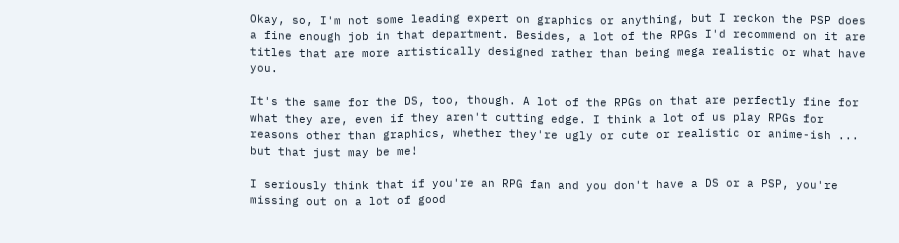Okay, so, I'm not some leading expert on graphics or anything, but I reckon the PSP does a fine enough job in that department. Besides, a lot of the RPGs I'd recommend on it are titles that are more artistically designed rather than being mega realistic or what have you.

It's the same for the DS, too, though. A lot of the RPGs on that are perfectly fine for what they are, even if they aren't cutting edge. I think a lot of us play RPGs for reasons other than graphics, whether they're ugly or cute or realistic or anime-ish ... but that just may be me!

I seriously think that if you're an RPG fan and you don't have a DS or a PSP, you're missing out on a lot of good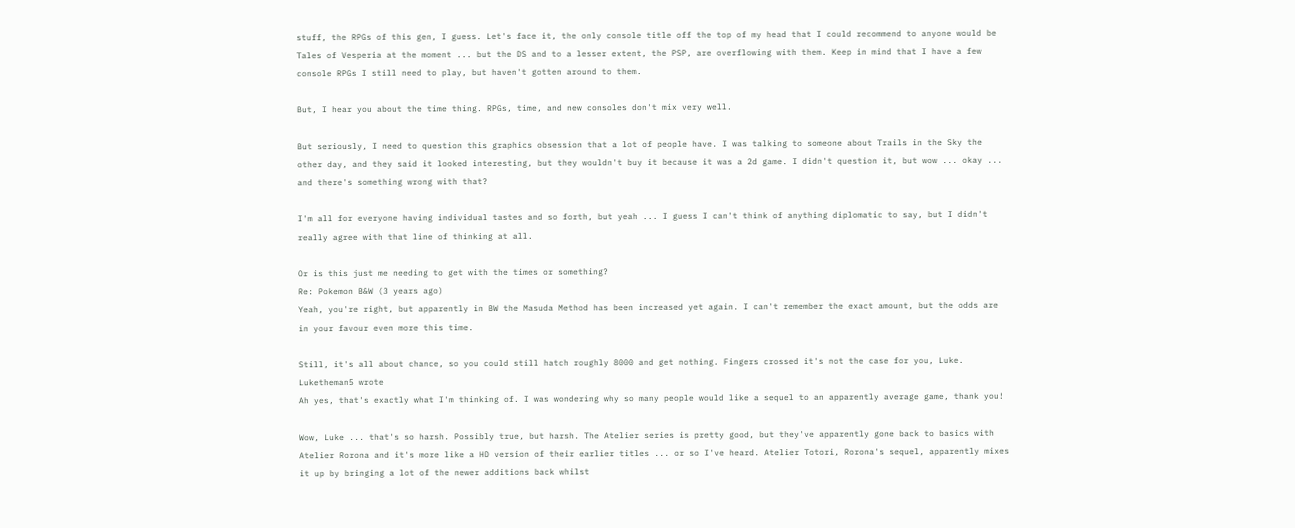stuff, the RPGs of this gen, I guess. Let's face it, the only console title off the top of my head that I could recommend to anyone would be Tales of Vesperia at the moment ... but the DS and to a lesser extent, the PSP, are overflowing with them. Keep in mind that I have a few console RPGs I still need to play, but haven't gotten around to them.

But, I hear you about the time thing. RPGs, time, and new consoles don't mix very well.

But seriously, I need to question this graphics obsession that a lot of people have. I was talking to someone about Trails in the Sky the other day, and they said it looked interesting, but they wouldn't buy it because it was a 2d game. I didn't question it, but wow ... okay ... and there's something wrong with that?

I'm all for everyone having individual tastes and so forth, but yeah ... I guess I can't think of anything diplomatic to say, but I didn't really agree with that line of thinking at all.

Or is this just me needing to get with the times or something?
Re: Pokemon B&W (3 years ago)
Yeah, you're right, but apparently in BW the Masuda Method has been increased yet again. I can't remember the exact amount, but the odds are in your favour even more this time.

Still, it's all about chance, so you could still hatch roughly 8000 and get nothing. Fingers crossed it's not the case for you, Luke.
Luketheman5 wrote
Ah yes, that's exactly what I'm thinking of. I was wondering why so many people would like a sequel to an apparently average game, thank you!

Wow, Luke ... that's so harsh. Possibly true, but harsh. The Atelier series is pretty good, but they've apparently gone back to basics with Atelier Rorona and it's more like a HD version of their earlier titles ... or so I've heard. Atelier Totori, Rorona's sequel, apparently mixes it up by bringing a lot of the newer additions back whilst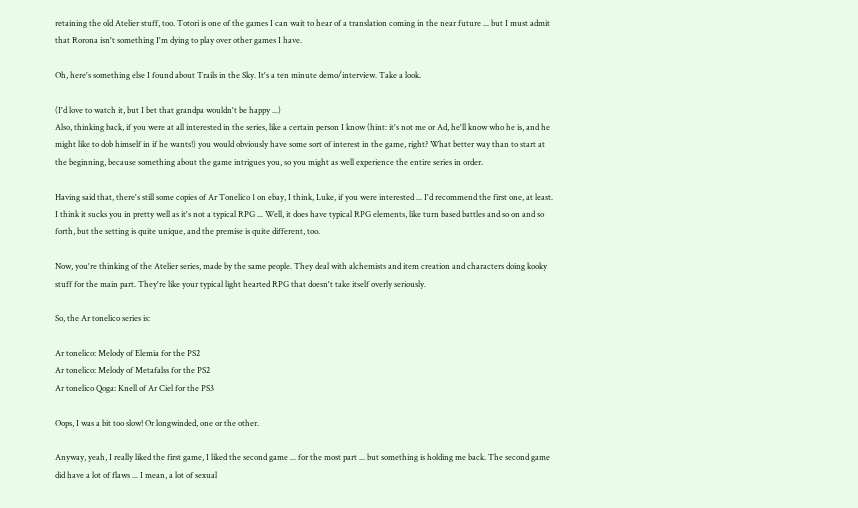retaining the old Atelier stuff, too. Totori is one of the games I can wait to hear of a translation coming in the near future ... but I must admit that Rorona isn't something I'm dying to play over other games I have.

Oh, here's something else I found about Trails in the Sky. It's a ten minute demo/interview. Take a look.

(I'd love to watch it, but I bet that grandpa wouldn't be happy ...)
Also, thinking back, if you were at all interested in the series, like a certain person I know (hint: it's not me or Ad, he'll know who he is, and he might like to dob himself in if he wants!) you would obviously have some sort of interest in the game, right? What better way than to start at the beginning, because something about the game intrigues you, so you might as well experience the entire series in order.

Having said that, there's still some copies of Ar Tonelico 1 on ebay, I think, Luke, if you were interested ... I'd recommend the first one, at least. I think it sucks you in pretty well as it's not a typical RPG ... Well, it does have typical RPG elements, like turn based battles and so on and so forth, but the setting is quite unique, and the premise is quite different, too.

Now, you're thinking of the Atelier series, made by the same people. They deal with alchemists and item creation and characters doing kooky stuff for the main part. They're like your typical light hearted RPG that doesn't take itself overly seriously.

So, the Ar tonelico series is:

Ar tonelico: Melody of Elemia for the PS2
Ar tonelico: Melody of Metafalss for the PS2
Ar tonelico Qoga: Knell of Ar Ciel for the PS3

Oops, I was a bit too slow! Or longwinded, one or the other.

Anyway, yeah, I really liked the first game, I liked the second game ... for the most part ... but something is holding me back. The second game did have a lot of flaws ... I mean, a lot of sexual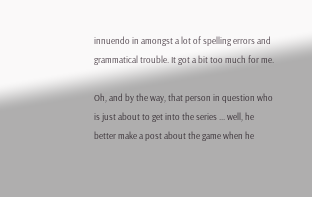innuendo in amongst a lot of spelling errors and grammatical trouble. It got a bit too much for me.

Oh, and by the way, that person in question who is just about to get into the series ... well, he better make a post about the game when he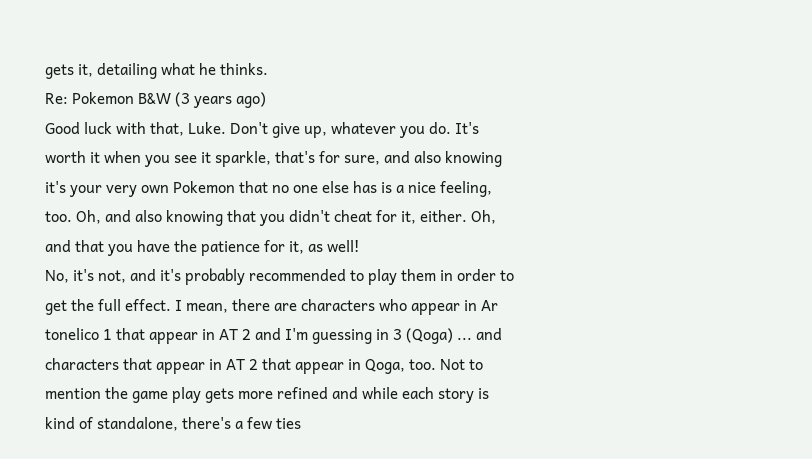gets it, detailing what he thinks.
Re: Pokemon B&W (3 years ago)
Good luck with that, Luke. Don't give up, whatever you do. It's worth it when you see it sparkle, that's for sure, and also knowing it's your very own Pokemon that no one else has is a nice feeling, too. Oh, and also knowing that you didn't cheat for it, either. Oh, and that you have the patience for it, as well!
No, it's not, and it's probably recommended to play them in order to get the full effect. I mean, there are characters who appear in Ar tonelico 1 that appear in AT 2 and I'm guessing in 3 (Qoga) ... and characters that appear in AT 2 that appear in Qoga, too. Not to mention the game play gets more refined and while each story is kind of standalone, there's a few ties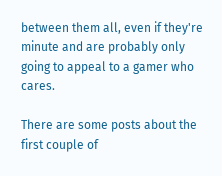between them all, even if they're minute and are probably only going to appeal to a gamer who cares.

There are some posts about the first couple of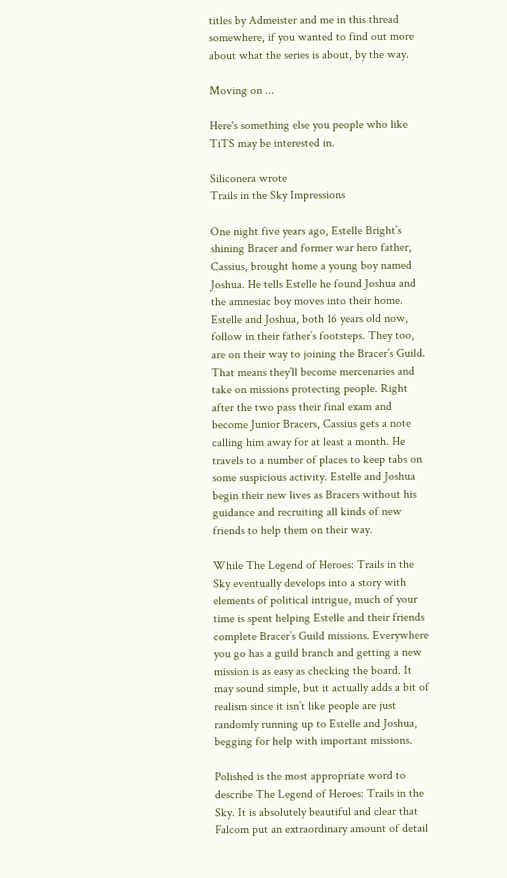titles by Admeister and me in this thread somewhere, if you wanted to find out more about what the series is about, by the way.

Moving on ...

Here's something else you people who like TiTS may be interested in.

Siliconera wrote
Trails in the Sky Impressions

One night five years ago, Estelle Bright’s shining Bracer and former war hero father, Cassius, brought home a young boy named Joshua. He tells Estelle he found Joshua and the amnesiac boy moves into their home. Estelle and Joshua, both 16 years old now, follow in their father’s footsteps. They too, are on their way to joining the Bracer’s Guild. That means they’ll become mercenaries and take on missions protecting people. Right after the two pass their final exam and become Junior Bracers, Cassius gets a note calling him away for at least a month. He travels to a number of places to keep tabs on some suspicious activity. Estelle and Joshua begin their new lives as Bracers without his guidance and recruiting all kinds of new friends to help them on their way.

While The Legend of Heroes: Trails in the Sky eventually develops into a story with elements of political intrigue, much of your time is spent helping Estelle and their friends complete Bracer’s Guild missions. Everywhere you go has a guild branch and getting a new mission is as easy as checking the board. It may sound simple, but it actually adds a bit of realism since it isn’t like people are just randomly running up to Estelle and Joshua, begging for help with important missions.

Polished is the most appropriate word to describe The Legend of Heroes: Trails in the Sky. It is absolutely beautiful and clear that Falcom put an extraordinary amount of detail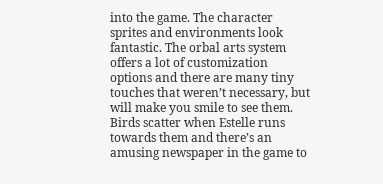into the game. The character sprites and environments look fantastic. The orbal arts system offers a lot of customization options and there are many tiny touches that weren’t necessary, but will make you smile to see them. Birds scatter when Estelle runs towards them and there’s an amusing newspaper in the game to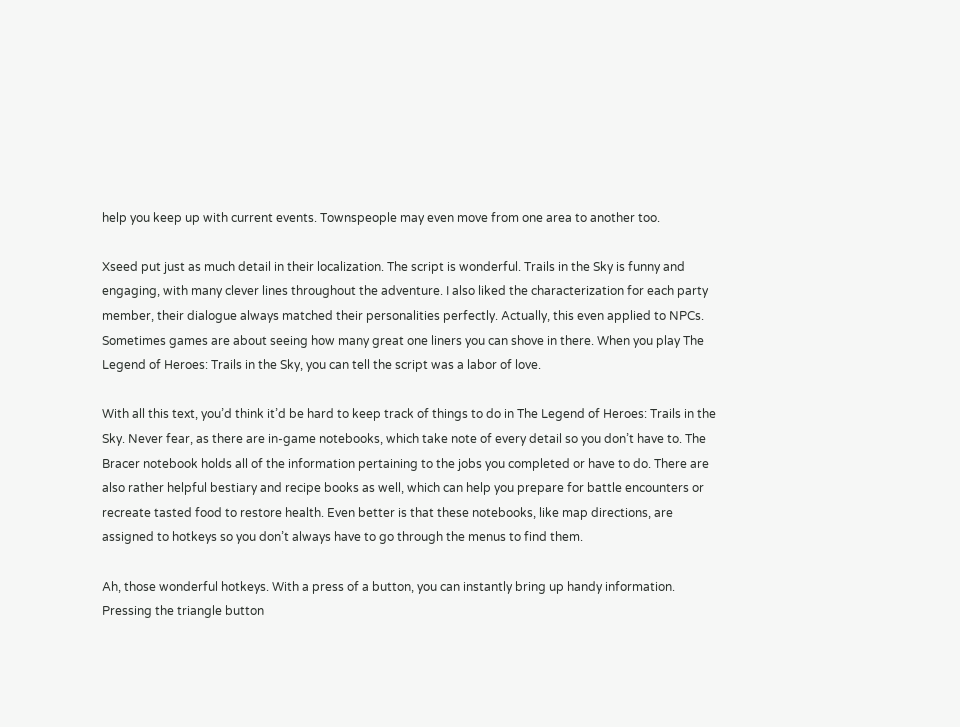help you keep up with current events. Townspeople may even move from one area to another too.

Xseed put just as much detail in their localization. The script is wonderful. Trails in the Sky is funny and engaging, with many clever lines throughout the adventure. I also liked the characterization for each party member, their dialogue always matched their personalities perfectly. Actually, this even applied to NPCs. Sometimes games are about seeing how many great one liners you can shove in there. When you play The Legend of Heroes: Trails in the Sky, you can tell the script was a labor of love.

With all this text, you’d think it’d be hard to keep track of things to do in The Legend of Heroes: Trails in the Sky. Never fear, as there are in-game notebooks, which take note of every detail so you don’t have to. The Bracer notebook holds all of the information pertaining to the jobs you completed or have to do. There are also rather helpful bestiary and recipe books as well, which can help you prepare for battle encounters or recreate tasted food to restore health. Even better is that these notebooks, like map directions, are assigned to hotkeys so you don’t always have to go through the menus to find them.

Ah, those wonderful hotkeys. With a press of a button, you can instantly bring up handy information. Pressing the triangle button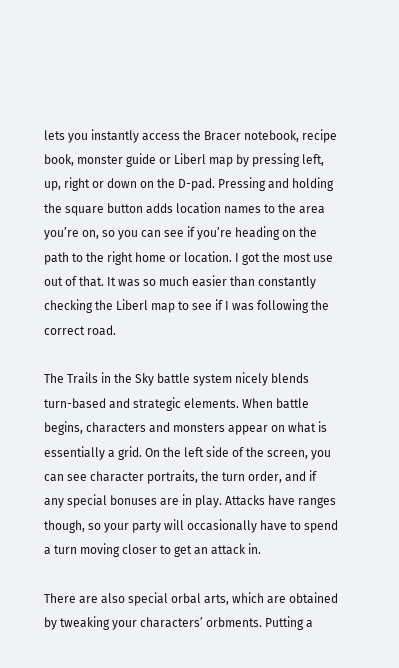lets you instantly access the Bracer notebook, recipe book, monster guide or Liberl map by pressing left, up, right or down on the D-pad. Pressing and holding the square button adds location names to the area you’re on, so you can see if you’re heading on the path to the right home or location. I got the most use out of that. It was so much easier than constantly checking the Liberl map to see if I was following the correct road.

The Trails in the Sky battle system nicely blends turn-based and strategic elements. When battle begins, characters and monsters appear on what is essentially a grid. On the left side of the screen, you can see character portraits, the turn order, and if any special bonuses are in play. Attacks have ranges though, so your party will occasionally have to spend a turn moving closer to get an attack in.

There are also special orbal arts, which are obtained by tweaking your characters’ orbments. Putting a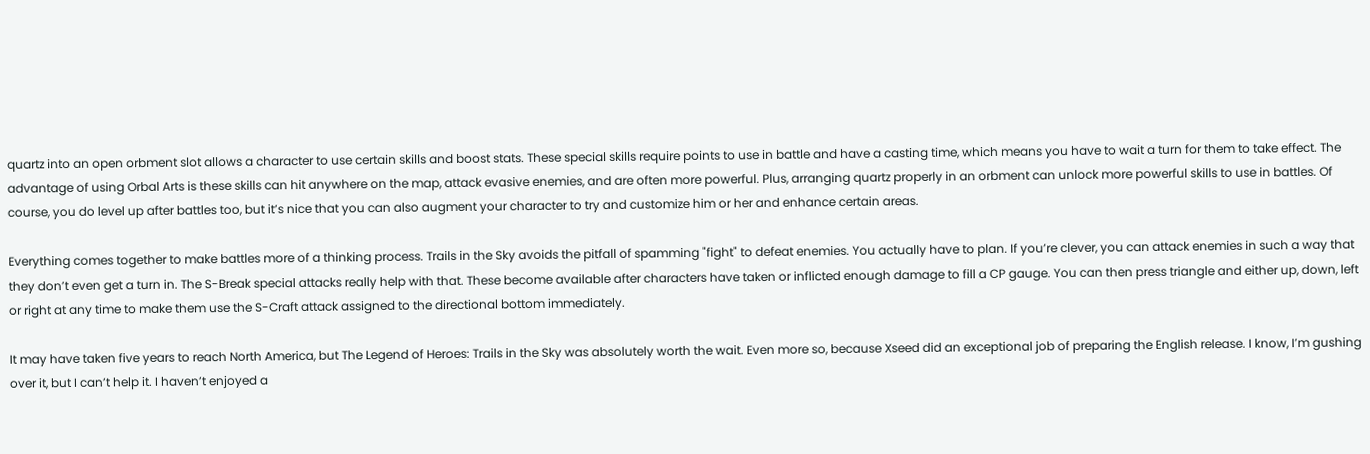quartz into an open orbment slot allows a character to use certain skills and boost stats. These special skills require points to use in battle and have a casting time, which means you have to wait a turn for them to take effect. The advantage of using Orbal Arts is these skills can hit anywhere on the map, attack evasive enemies, and are often more powerful. Plus, arranging quartz properly in an orbment can unlock more powerful skills to use in battles. Of course, you do level up after battles too, but it’s nice that you can also augment your character to try and customize him or her and enhance certain areas.

Everything comes together to make battles more of a thinking process. Trails in the Sky avoids the pitfall of spamming "fight" to defeat enemies. You actually have to plan. If you’re clever, you can attack enemies in such a way that they don’t even get a turn in. The S-Break special attacks really help with that. These become available after characters have taken or inflicted enough damage to fill a CP gauge. You can then press triangle and either up, down, left or right at any time to make them use the S-Craft attack assigned to the directional bottom immediately.

It may have taken five years to reach North America, but The Legend of Heroes: Trails in the Sky was absolutely worth the wait. Even more so, because Xseed did an exceptional job of preparing the English release. I know, I’m gushing over it, but I can’t help it. I haven’t enjoyed a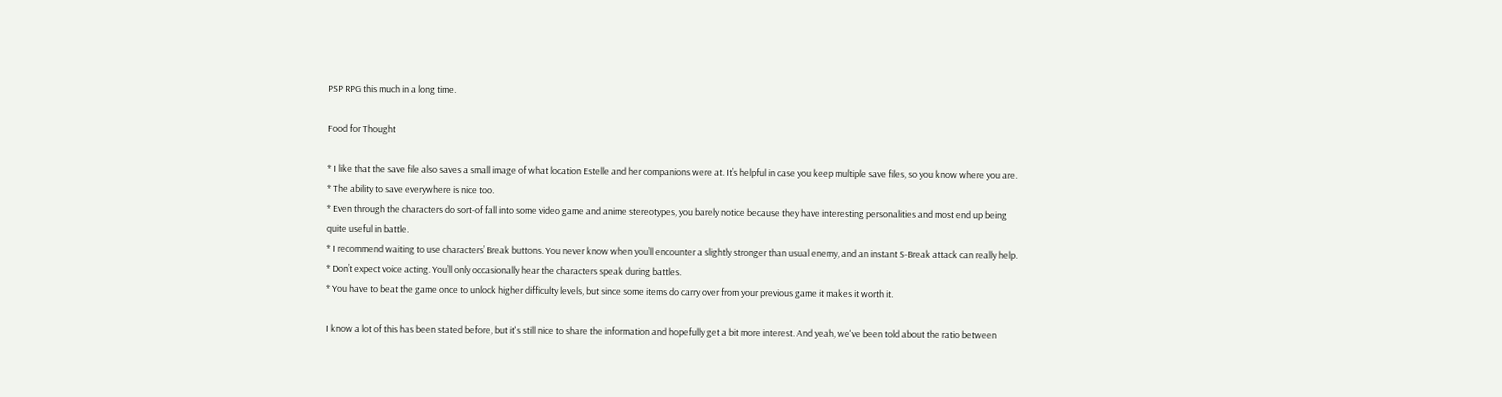PSP RPG this much in a long time.

Food for Thought

* I like that the save file also saves a small image of what location Estelle and her companions were at. It’s helpful in case you keep multiple save files, so you know where you are.
* The ability to save everywhere is nice too.
* Even through the characters do sort-of fall into some video game and anime stereotypes, you barely notice because they have interesting personalities and most end up being quite useful in battle.
* I recommend waiting to use characters’ Break buttons. You never know when you’ll encounter a slightly stronger than usual enemy, and an instant S-Break attack can really help.
* Don’t expect voice acting. You’ll only occasionally hear the characters speak during battles.
* You have to beat the game once to unlock higher difficulty levels, but since some items do carry over from your previous game it makes it worth it.

I know a lot of this has been stated before, but it's still nice to share the information and hopefully get a bit more interest. And yeah, we've been told about the ratio between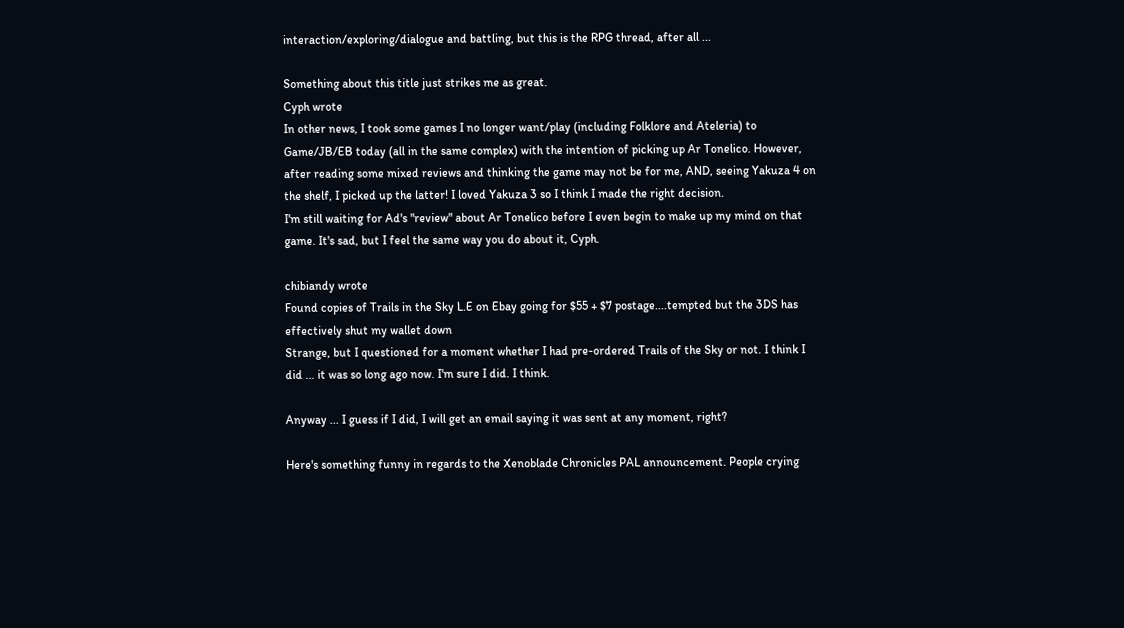interaction/exploring/dialogue and battling, but this is the RPG thread, after all ...

Something about this title just strikes me as great.
Cyph wrote
In other news, I took some games I no longer want/play (including Folklore and Ateleria) to Game/JB/EB today (all in the same complex) with the intention of picking up Ar Tonelico. However, after reading some mixed reviews and thinking the game may not be for me, AND, seeing Yakuza 4 on the shelf, I picked up the latter! I loved Yakuza 3 so I think I made the right decision.
I'm still waiting for Ad's "review" about Ar Tonelico before I even begin to make up my mind on that game. It's sad, but I feel the same way you do about it, Cyph.

chibiandy wrote
Found copies of Trails in the Sky L.E on Ebay going for $55 + $7 postage....tempted but the 3DS has effectively shut my wallet down
Strange, but I questioned for a moment whether I had pre-ordered Trails of the Sky or not. I think I did ... it was so long ago now. I'm sure I did. I think.

Anyway ... I guess if I did, I will get an email saying it was sent at any moment, right?

Here's something funny in regards to the Xenoblade Chronicles PAL announcement. People crying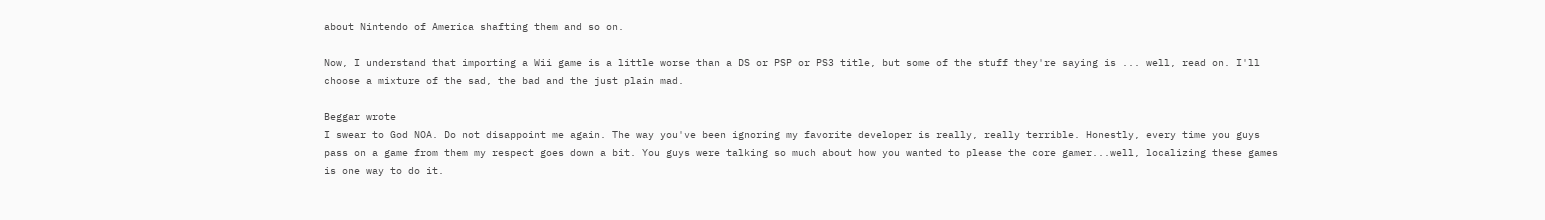about Nintendo of America shafting them and so on.

Now, I understand that importing a Wii game is a little worse than a DS or PSP or PS3 title, but some of the stuff they're saying is ... well, read on. I'll choose a mixture of the sad, the bad and the just plain mad.

Beggar wrote
I swear to God NOA. Do not disappoint me again. The way you've been ignoring my favorite developer is really, really terrible. Honestly, every time you guys pass on a game from them my respect goes down a bit. You guys were talking so much about how you wanted to please the core gamer...well, localizing these games is one way to do it.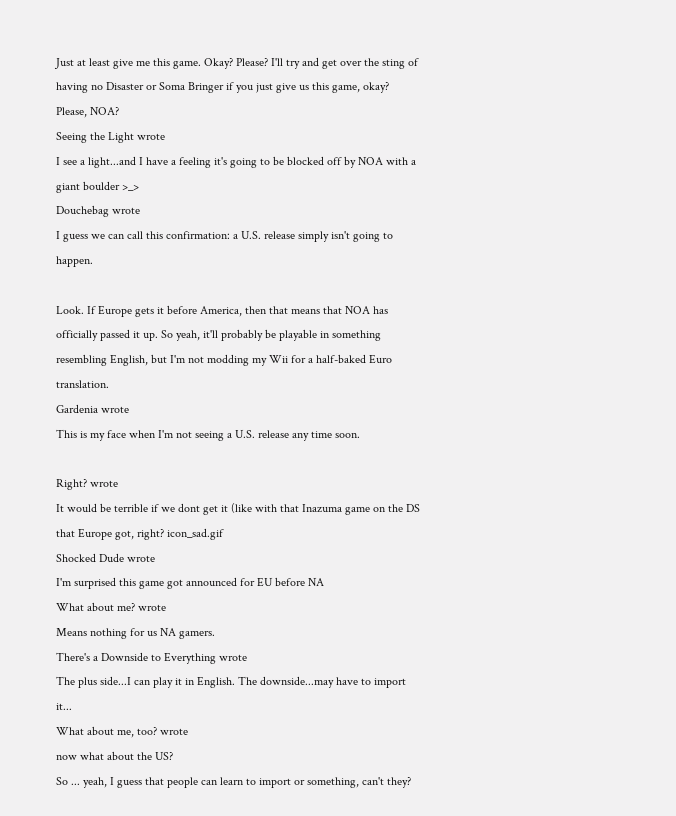Just at least give me this game. Okay? Please? I'll try and get over the sting of having no Disaster or Soma Bringer if you just give us this game, okay? Please, NOA?
Seeing the Light wrote
I see a light...and I have a feeling it's going to be blocked off by NOA with a giant boulder >_>
Douchebag wrote
I guess we can call this confirmation: a U.S. release simply isn't going to happen.

Look. If Europe gets it before America, then that means that NOA has officially passed it up. So yeah, it'll probably be playable in something resembling English, but I'm not modding my Wii for a half-baked Euro translation.
Gardenia wrote
This is my face when I'm not seeing a U.S. release any time soon.

Right? wrote
It would be terrible if we dont get it (like with that Inazuma game on the DS that Europe got, right? icon_sad.gif
Shocked Dude wrote
I'm surprised this game got announced for EU before NA
What about me? wrote
Means nothing for us NA gamers.
There's a Downside to Everything wrote
The plus side...I can play it in English. The downside...may have to import it...
What about me, too? wrote
now what about the US?
So ... yeah, I guess that people can learn to import or something, can't they?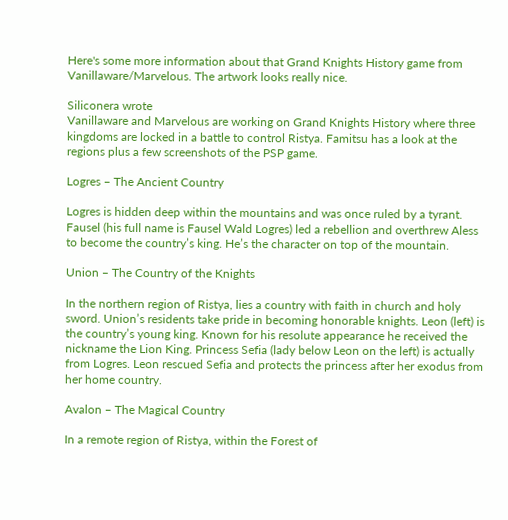Here's some more information about that Grand Knights History game from Vanillaware/Marvelous. The artwork looks really nice.

Siliconera wrote
Vanillaware and Marvelous are working on Grand Knights History where three kingdoms are locked in a battle to control Ristya. Famitsu has a look at the regions plus a few screenshots of the PSP game.

Logres – The Ancient Country

Logres is hidden deep within the mountains and was once ruled by a tyrant. Fausel (his full name is Fausel Wald Logres) led a rebellion and overthrew Aless to become the country’s king. He’s the character on top of the mountain.

Union – The Country of the Knights

In the northern region of Ristya, lies a country with faith in church and holy sword. Union’s residents take pride in becoming honorable knights. Leon (left) is the country’s young king. Known for his resolute appearance he received the nickname the Lion King. Princess Sefia (lady below Leon on the left) is actually from Logres. Leon rescued Sefia and protects the princess after her exodus from her home country.

Avalon – The Magical Country

In a remote region of Ristya, within the Forest of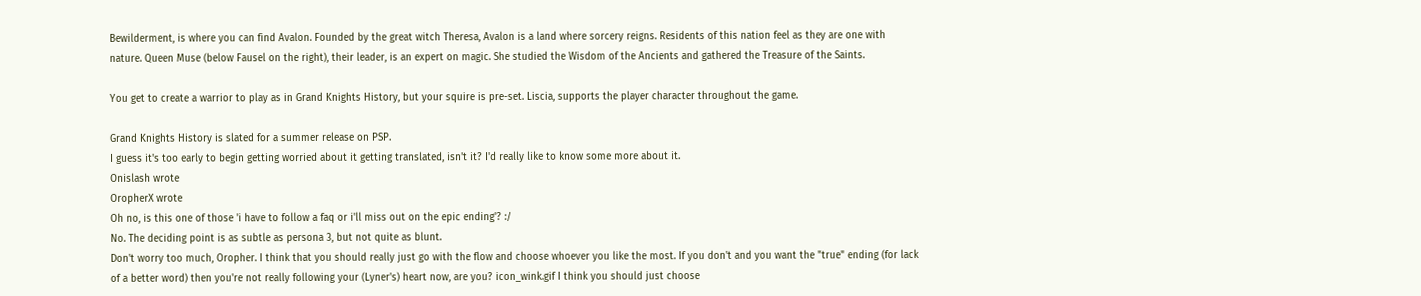Bewilderment, is where you can find Avalon. Founded by the great witch Theresa, Avalon is a land where sorcery reigns. Residents of this nation feel as they are one with nature. Queen Muse (below Fausel on the right), their leader, is an expert on magic. She studied the Wisdom of the Ancients and gathered the Treasure of the Saints.

You get to create a warrior to play as in Grand Knights History, but your squire is pre-set. Liscia, supports the player character throughout the game.

Grand Knights History is slated for a summer release on PSP.
I guess it's too early to begin getting worried about it getting translated, isn't it? I'd really like to know some more about it.
Onislash wrote
OropherX wrote
Oh no, is this one of those 'i have to follow a faq or i'll miss out on the epic ending'? :/
No. The deciding point is as subtle as persona 3, but not quite as blunt.
Don't worry too much, Oropher. I think that you should really just go with the flow and choose whoever you like the most. If you don't and you want the "true" ending (for lack of a better word) then you're not really following your (Lyner's) heart now, are you? icon_wink.gif I think you should just choose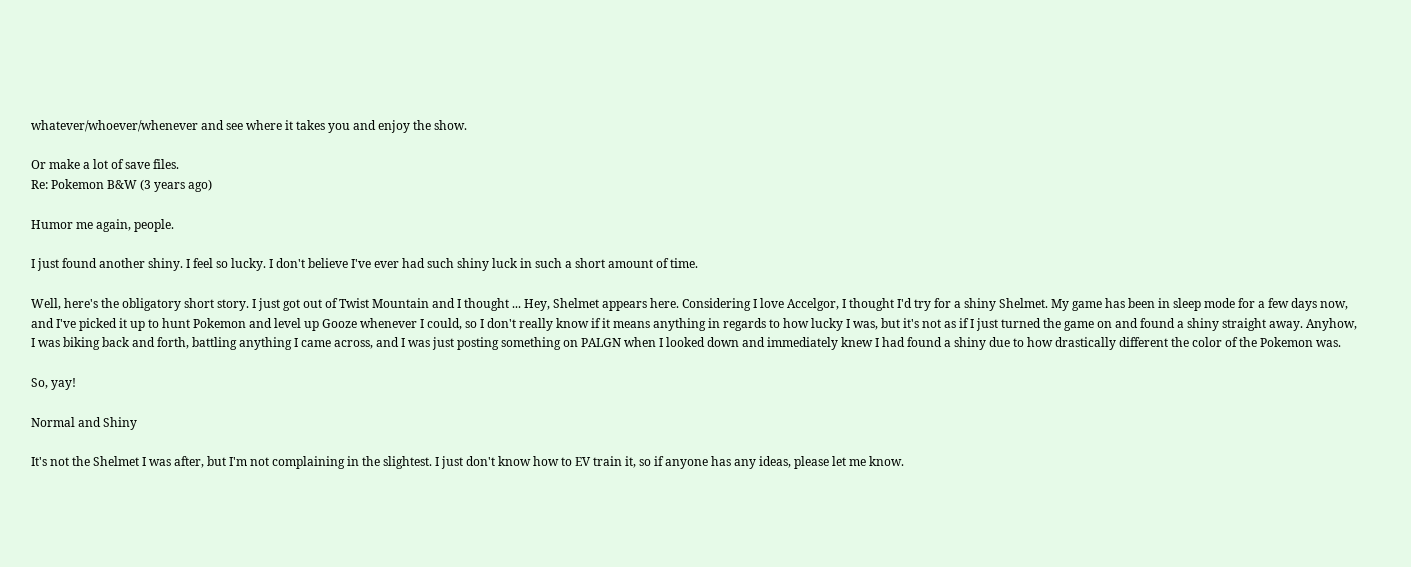whatever/whoever/whenever and see where it takes you and enjoy the show.

Or make a lot of save files.
Re: Pokemon B&W (3 years ago)

Humor me again, people.

I just found another shiny. I feel so lucky. I don't believe I've ever had such shiny luck in such a short amount of time.

Well, here's the obligatory short story. I just got out of Twist Mountain and I thought ... Hey, Shelmet appears here. Considering I love Accelgor, I thought I'd try for a shiny Shelmet. My game has been in sleep mode for a few days now, and I've picked it up to hunt Pokemon and level up Gooze whenever I could, so I don't really know if it means anything in regards to how lucky I was, but it's not as if I just turned the game on and found a shiny straight away. Anyhow, I was biking back and forth, battling anything I came across, and I was just posting something on PALGN when I looked down and immediately knew I had found a shiny due to how drastically different the color of the Pokemon was.

So, yay!

Normal and Shiny

It's not the Shelmet I was after, but I'm not complaining in the slightest. I just don't know how to EV train it, so if anyone has any ideas, please let me know.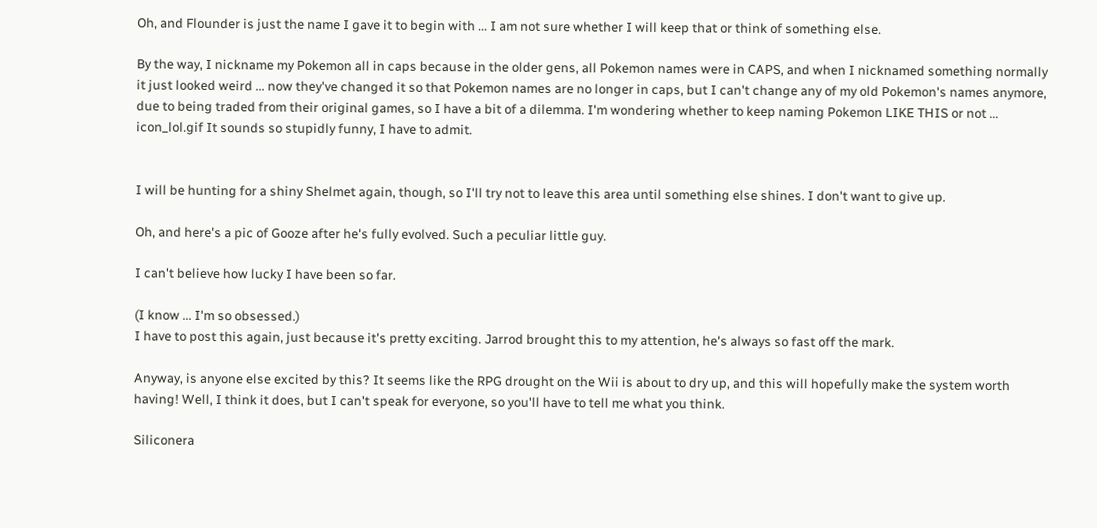Oh, and Flounder is just the name I gave it to begin with ... I am not sure whether I will keep that or think of something else.

By the way, I nickname my Pokemon all in caps because in the older gens, all Pokemon names were in CAPS, and when I nicknamed something normally it just looked weird ... now they've changed it so that Pokemon names are no longer in caps, but I can't change any of my old Pokemon's names anymore, due to being traded from their original games, so I have a bit of a dilemma. I'm wondering whether to keep naming Pokemon LIKE THIS or not ... icon_lol.gif It sounds so stupidly funny, I have to admit.


I will be hunting for a shiny Shelmet again, though, so I'll try not to leave this area until something else shines. I don't want to give up.

Oh, and here's a pic of Gooze after he's fully evolved. Such a peculiar little guy.

I can't believe how lucky I have been so far.

(I know ... I'm so obsessed.)
I have to post this again, just because it's pretty exciting. Jarrod brought this to my attention, he's always so fast off the mark.

Anyway, is anyone else excited by this? It seems like the RPG drought on the Wii is about to dry up, and this will hopefully make the system worth having! Well, I think it does, but I can't speak for everyone, so you'll have to tell me what you think.

Siliconera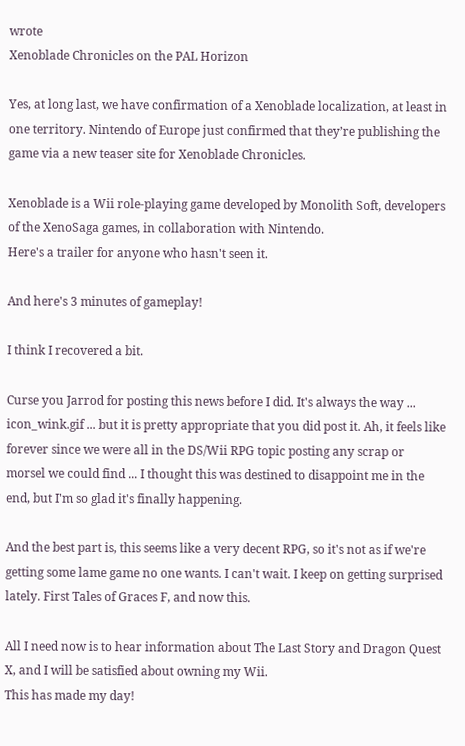wrote
Xenoblade Chronicles on the PAL Horizon

Yes, at long last, we have confirmation of a Xenoblade localization, at least in one territory. Nintendo of Europe just confirmed that they’re publishing the game via a new teaser site for Xenoblade Chronicles.

Xenoblade is a Wii role-playing game developed by Monolith Soft, developers of the XenoSaga games, in collaboration with Nintendo.
Here's a trailer for anyone who hasn't seen it.

And here's 3 minutes of gameplay!

I think I recovered a bit.

Curse you Jarrod for posting this news before I did. It's always the way ... icon_wink.gif ... but it is pretty appropriate that you did post it. Ah, it feels like forever since we were all in the DS/Wii RPG topic posting any scrap or morsel we could find ... I thought this was destined to disappoint me in the end, but I'm so glad it's finally happening.

And the best part is, this seems like a very decent RPG, so it's not as if we're getting some lame game no one wants. I can't wait. I keep on getting surprised lately. First Tales of Graces F, and now this.

All I need now is to hear information about The Last Story and Dragon Quest X, and I will be satisfied about owning my Wii.
This has made my day!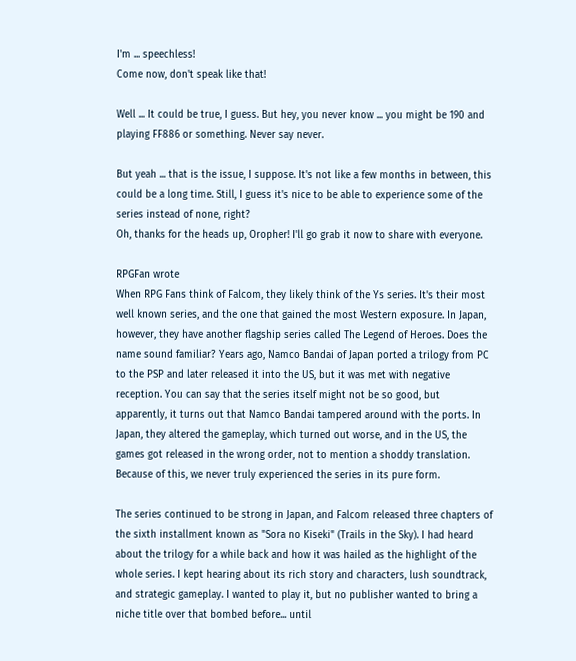I'm ... speechless!
Come now, don't speak like that!

Well ... It could be true, I guess. But hey, you never know ... you might be 190 and playing FF886 or something. Never say never.

But yeah ... that is the issue, I suppose. It's not like a few months in between, this could be a long time. Still, I guess it's nice to be able to experience some of the series instead of none, right?
Oh, thanks for the heads up, Oropher! I'll go grab it now to share with everyone.

RPGFan wrote
When RPG Fans think of Falcom, they likely think of the Ys series. It's their most well known series, and the one that gained the most Western exposure. In Japan, however, they have another flagship series called The Legend of Heroes. Does the name sound familiar? Years ago, Namco Bandai of Japan ported a trilogy from PC to the PSP and later released it into the US, but it was met with negative reception. You can say that the series itself might not be so good, but apparently, it turns out that Namco Bandai tampered around with the ports. In Japan, they altered the gameplay, which turned out worse, and in the US, the games got released in the wrong order, not to mention a shoddy translation. Because of this, we never truly experienced the series in its pure form.

The series continued to be strong in Japan, and Falcom released three chapters of the sixth installment known as "Sora no Kiseki" (Trails in the Sky). I had heard about the trilogy for a while back and how it was hailed as the highlight of the whole series. I kept hearing about its rich story and characters, lush soundtrack, and strategic gameplay. I wanted to play it, but no publisher wanted to bring a niche title over that bombed before... until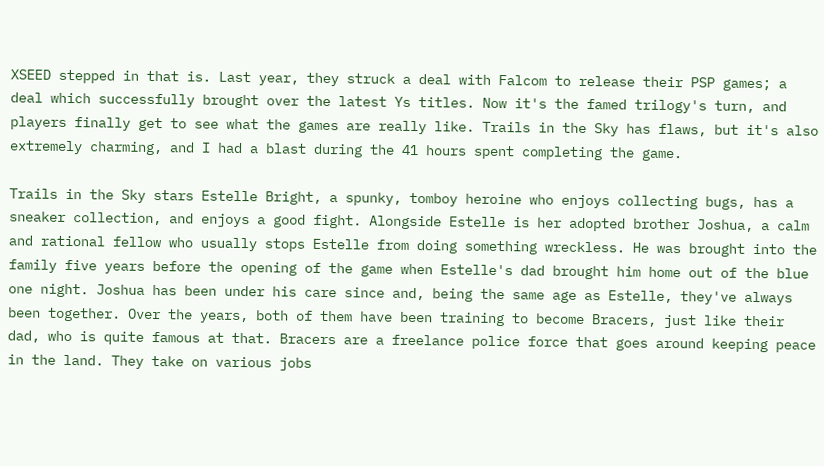XSEED stepped in that is. Last year, they struck a deal with Falcom to release their PSP games; a deal which successfully brought over the latest Ys titles. Now it's the famed trilogy's turn, and players finally get to see what the games are really like. Trails in the Sky has flaws, but it's also extremely charming, and I had a blast during the 41 hours spent completing the game.

Trails in the Sky stars Estelle Bright, a spunky, tomboy heroine who enjoys collecting bugs, has a sneaker collection, and enjoys a good fight. Alongside Estelle is her adopted brother Joshua, a calm and rational fellow who usually stops Estelle from doing something wreckless. He was brought into the family five years before the opening of the game when Estelle's dad brought him home out of the blue one night. Joshua has been under his care since and, being the same age as Estelle, they've always been together. Over the years, both of them have been training to become Bracers, just like their dad, who is quite famous at that. Bracers are a freelance police force that goes around keeping peace in the land. They take on various jobs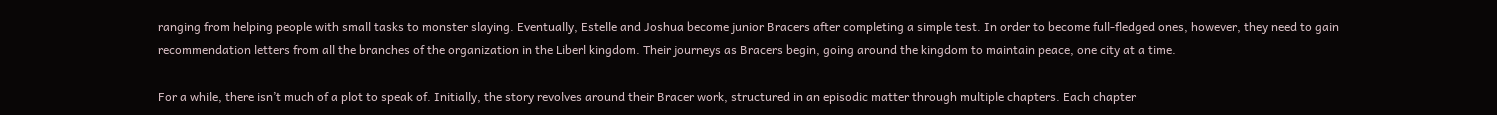ranging from helping people with small tasks to monster slaying. Eventually, Estelle and Joshua become junior Bracers after completing a simple test. In order to become full-fledged ones, however, they need to gain recommendation letters from all the branches of the organization in the Liberl kingdom. Their journeys as Bracers begin, going around the kingdom to maintain peace, one city at a time.

For a while, there isn’t much of a plot to speak of. Initially, the story revolves around their Bracer work, structured in an episodic matter through multiple chapters. Each chapter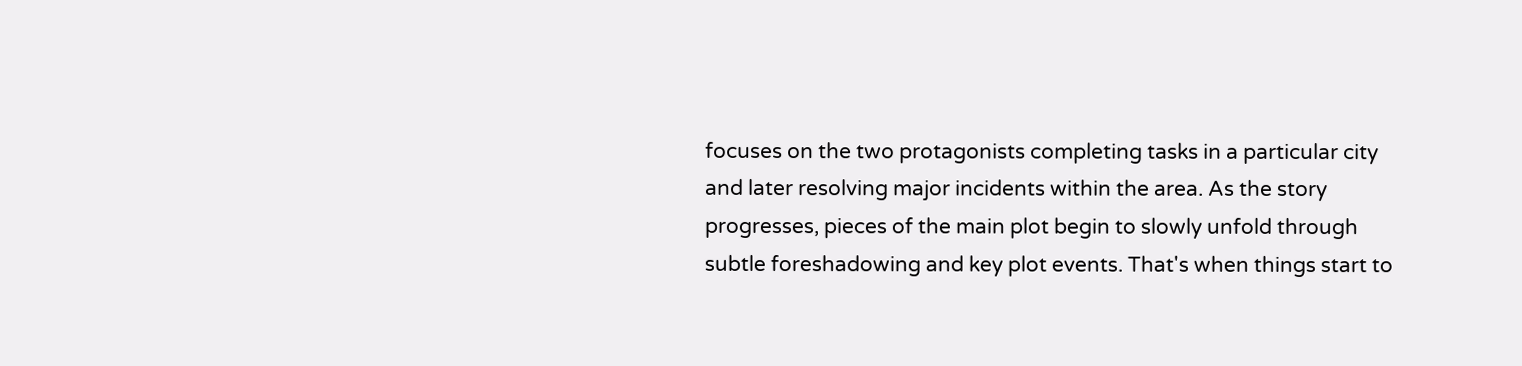focuses on the two protagonists completing tasks in a particular city and later resolving major incidents within the area. As the story progresses, pieces of the main plot begin to slowly unfold through subtle foreshadowing and key plot events. That's when things start to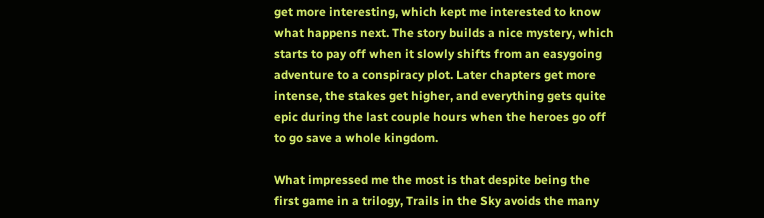get more interesting, which kept me interested to know what happens next. The story builds a nice mystery, which starts to pay off when it slowly shifts from an easygoing adventure to a conspiracy plot. Later chapters get more intense, the stakes get higher, and everything gets quite epic during the last couple hours when the heroes go off to go save a whole kingdom.

What impressed me the most is that despite being the first game in a trilogy, Trails in the Sky avoids the many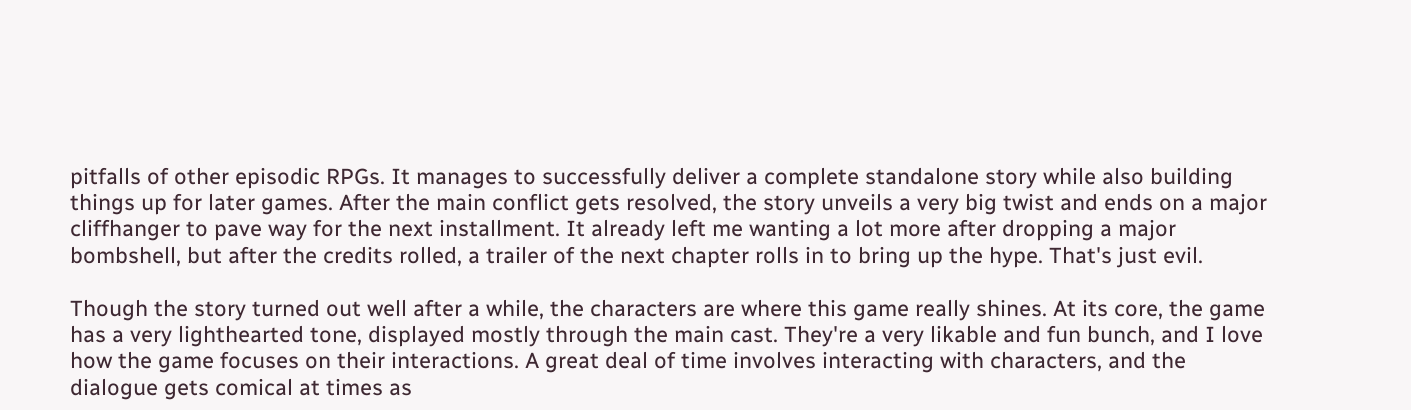pitfalls of other episodic RPGs. It manages to successfully deliver a complete standalone story while also building things up for later games. After the main conflict gets resolved, the story unveils a very big twist and ends on a major cliffhanger to pave way for the next installment. It already left me wanting a lot more after dropping a major bombshell, but after the credits rolled, a trailer of the next chapter rolls in to bring up the hype. That's just evil.

Though the story turned out well after a while, the characters are where this game really shines. At its core, the game has a very lighthearted tone, displayed mostly through the main cast. They're a very likable and fun bunch, and I love how the game focuses on their interactions. A great deal of time involves interacting with characters, and the dialogue gets comical at times as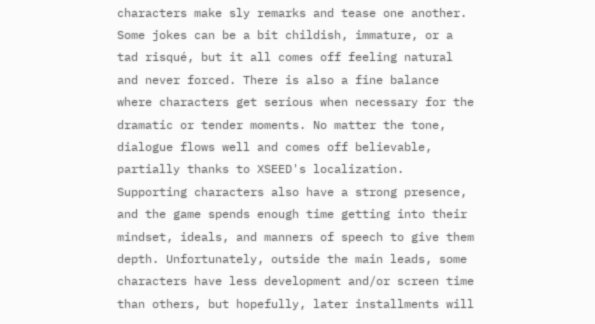characters make sly remarks and tease one another. Some jokes can be a bit childish, immature, or a tad risqué, but it all comes off feeling natural and never forced. There is also a fine balance where characters get serious when necessary for the dramatic or tender moments. No matter the tone, dialogue flows well and comes off believable, partially thanks to XSEED's localization. Supporting characters also have a strong presence, and the game spends enough time getting into their mindset, ideals, and manners of speech to give them depth. Unfortunately, outside the main leads, some characters have less development and/or screen time than others, but hopefully, later installments will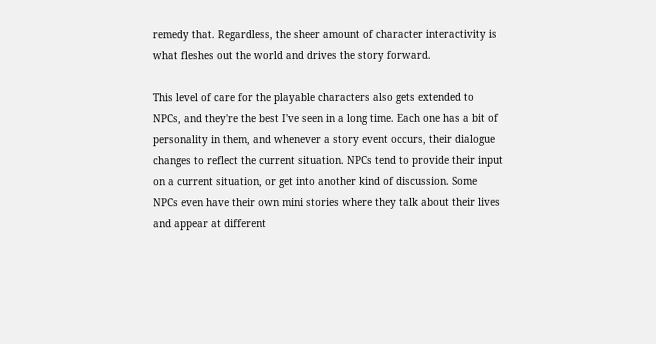remedy that. Regardless, the sheer amount of character interactivity is what fleshes out the world and drives the story forward.

This level of care for the playable characters also gets extended to NPCs, and they're the best I've seen in a long time. Each one has a bit of personality in them, and whenever a story event occurs, their dialogue changes to reflect the current situation. NPCs tend to provide their input on a current situation, or get into another kind of discussion. Some NPCs even have their own mini stories where they talk about their lives and appear at different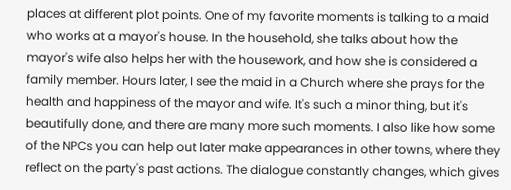places at different plot points. One of my favorite moments is talking to a maid who works at a mayor's house. In the household, she talks about how the mayor's wife also helps her with the housework, and how she is considered a family member. Hours later, I see the maid in a Church where she prays for the health and happiness of the mayor and wife. It's such a minor thing, but it's beautifully done, and there are many more such moments. I also like how some of the NPCs you can help out later make appearances in other towns, where they reflect on the party's past actions. The dialogue constantly changes, which gives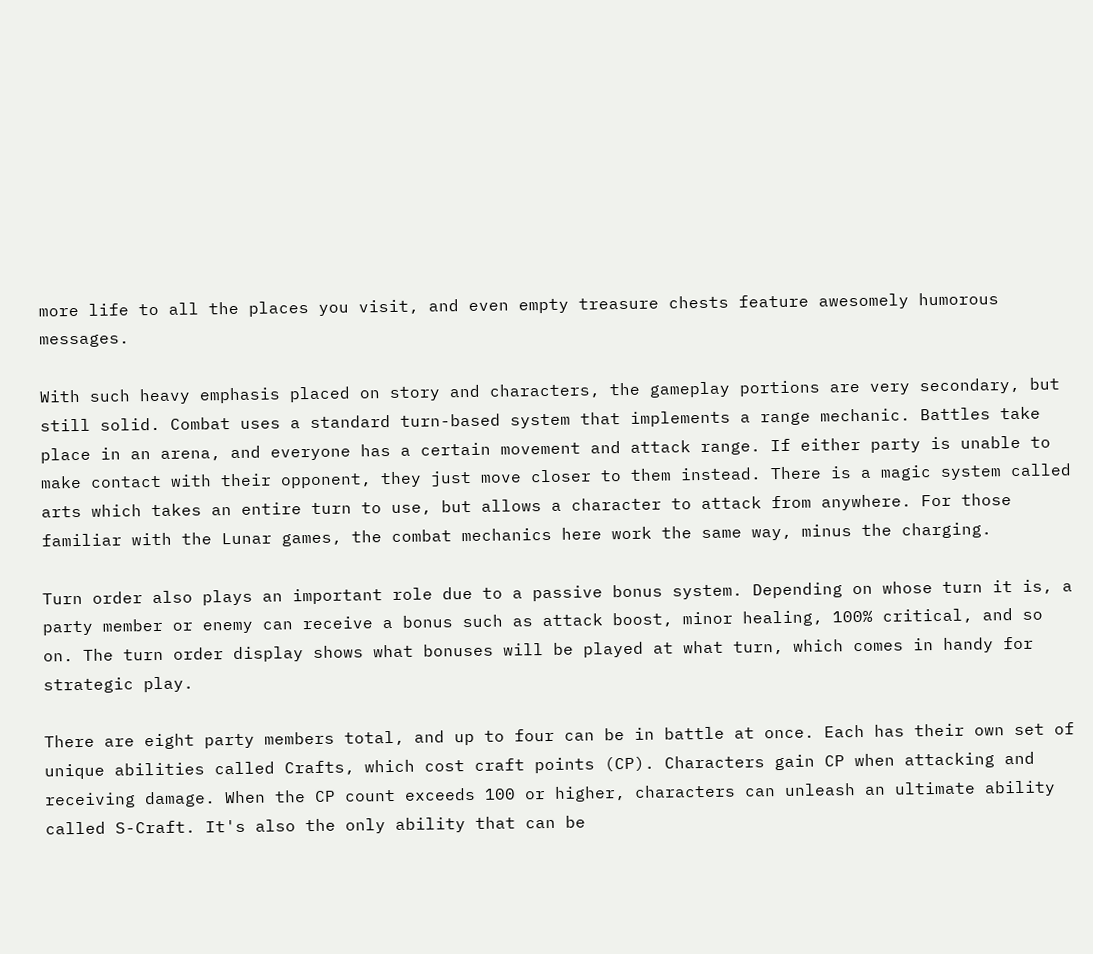more life to all the places you visit, and even empty treasure chests feature awesomely humorous messages.

With such heavy emphasis placed on story and characters, the gameplay portions are very secondary, but still solid. Combat uses a standard turn-based system that implements a range mechanic. Battles take place in an arena, and everyone has a certain movement and attack range. If either party is unable to make contact with their opponent, they just move closer to them instead. There is a magic system called arts which takes an entire turn to use, but allows a character to attack from anywhere. For those familiar with the Lunar games, the combat mechanics here work the same way, minus the charging.

Turn order also plays an important role due to a passive bonus system. Depending on whose turn it is, a party member or enemy can receive a bonus such as attack boost, minor healing, 100% critical, and so on. The turn order display shows what bonuses will be played at what turn, which comes in handy for strategic play.

There are eight party members total, and up to four can be in battle at once. Each has their own set of unique abilities called Crafts, which cost craft points (CP). Characters gain CP when attacking and receiving damage. When the CP count exceeds 100 or higher, characters can unleash an ultimate ability called S-Craft. It's also the only ability that can be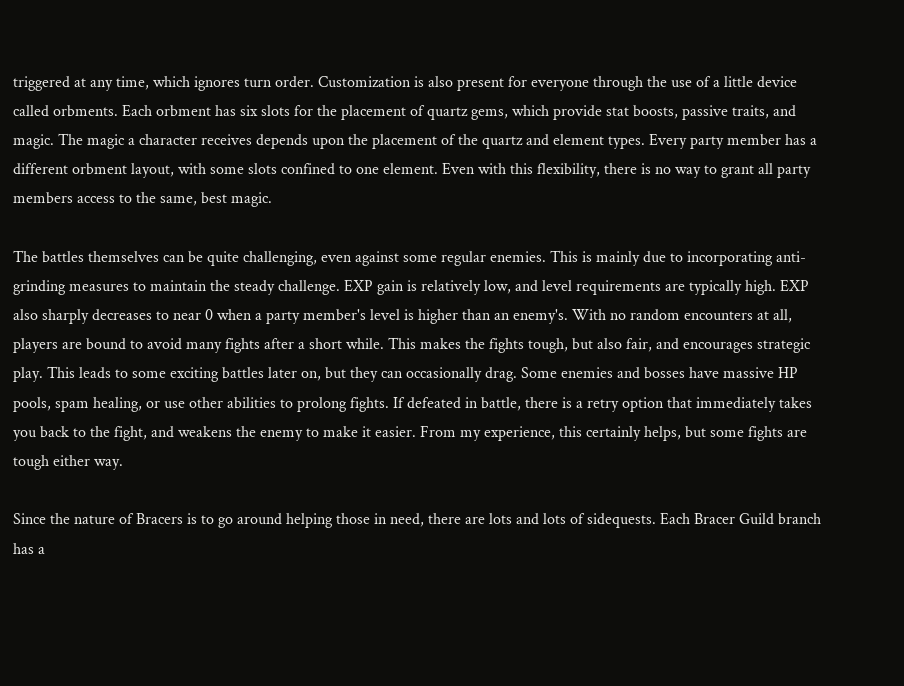triggered at any time, which ignores turn order. Customization is also present for everyone through the use of a little device called orbments. Each orbment has six slots for the placement of quartz gems, which provide stat boosts, passive traits, and magic. The magic a character receives depends upon the placement of the quartz and element types. Every party member has a different orbment layout, with some slots confined to one element. Even with this flexibility, there is no way to grant all party members access to the same, best magic.

The battles themselves can be quite challenging, even against some regular enemies. This is mainly due to incorporating anti-grinding measures to maintain the steady challenge. EXP gain is relatively low, and level requirements are typically high. EXP also sharply decreases to near 0 when a party member's level is higher than an enemy's. With no random encounters at all, players are bound to avoid many fights after a short while. This makes the fights tough, but also fair, and encourages strategic play. This leads to some exciting battles later on, but they can occasionally drag. Some enemies and bosses have massive HP pools, spam healing, or use other abilities to prolong fights. If defeated in battle, there is a retry option that immediately takes you back to the fight, and weakens the enemy to make it easier. From my experience, this certainly helps, but some fights are tough either way.

Since the nature of Bracers is to go around helping those in need, there are lots and lots of sidequests. Each Bracer Guild branch has a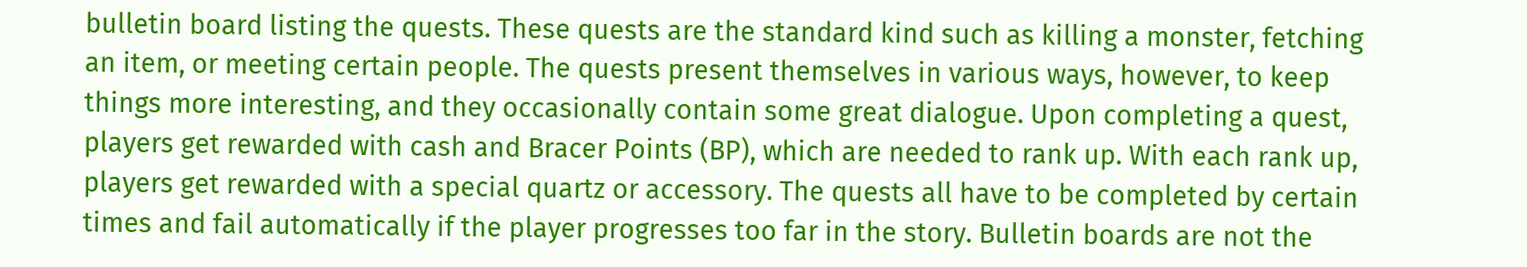bulletin board listing the quests. These quests are the standard kind such as killing a monster, fetching an item, or meeting certain people. The quests present themselves in various ways, however, to keep things more interesting, and they occasionally contain some great dialogue. Upon completing a quest, players get rewarded with cash and Bracer Points (BP), which are needed to rank up. With each rank up, players get rewarded with a special quartz or accessory. The quests all have to be completed by certain times and fail automatically if the player progresses too far in the story. Bulletin boards are not the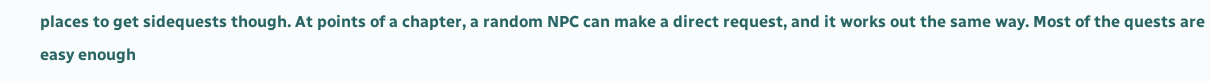places to get sidequests though. At points of a chapter, a random NPC can make a direct request, and it works out the same way. Most of the quests are easy enough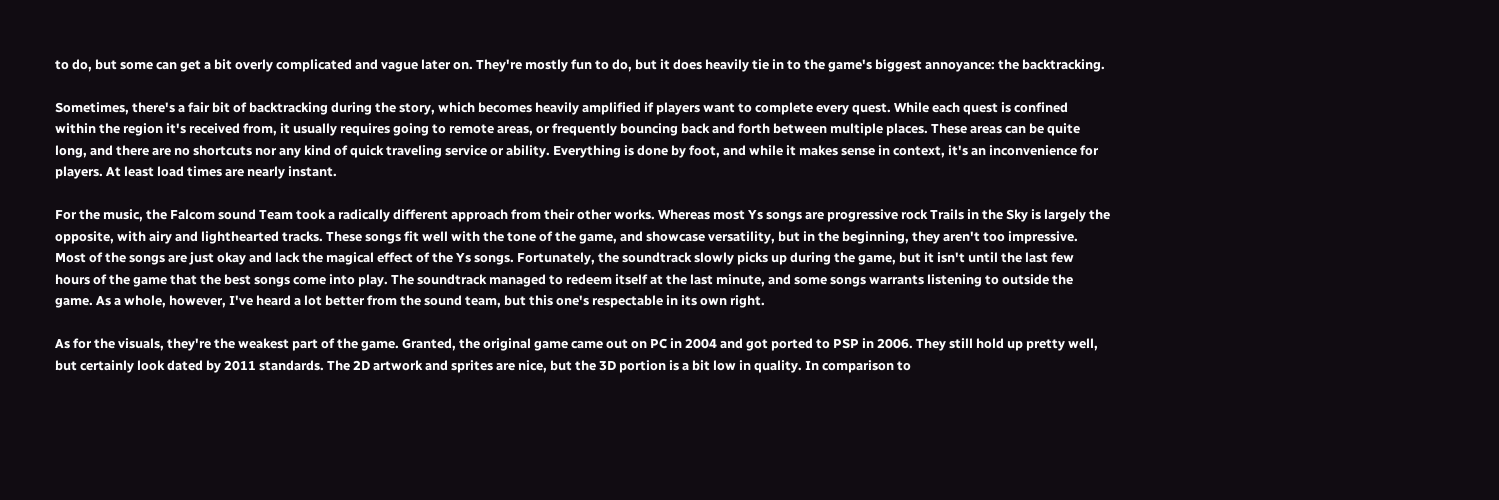to do, but some can get a bit overly complicated and vague later on. They're mostly fun to do, but it does heavily tie in to the game's biggest annoyance: the backtracking.

Sometimes, there's a fair bit of backtracking during the story, which becomes heavily amplified if players want to complete every quest. While each quest is confined within the region it's received from, it usually requires going to remote areas, or frequently bouncing back and forth between multiple places. These areas can be quite long, and there are no shortcuts nor any kind of quick traveling service or ability. Everything is done by foot, and while it makes sense in context, it's an inconvenience for players. At least load times are nearly instant.

For the music, the Falcom sound Team took a radically different approach from their other works. Whereas most Ys songs are progressive rock Trails in the Sky is largely the opposite, with airy and lighthearted tracks. These songs fit well with the tone of the game, and showcase versatility, but in the beginning, they aren't too impressive. Most of the songs are just okay and lack the magical effect of the Ys songs. Fortunately, the soundtrack slowly picks up during the game, but it isn't until the last few hours of the game that the best songs come into play. The soundtrack managed to redeem itself at the last minute, and some songs warrants listening to outside the game. As a whole, however, I've heard a lot better from the sound team, but this one's respectable in its own right.

As for the visuals, they're the weakest part of the game. Granted, the original game came out on PC in 2004 and got ported to PSP in 2006. They still hold up pretty well, but certainly look dated by 2011 standards. The 2D artwork and sprites are nice, but the 3D portion is a bit low in quality. In comparison to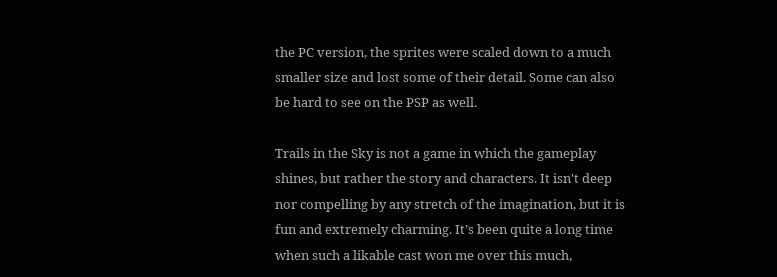the PC version, the sprites were scaled down to a much smaller size and lost some of their detail. Some can also be hard to see on the PSP as well.

Trails in the Sky is not a game in which the gameplay shines, but rather the story and characters. It isn't deep nor compelling by any stretch of the imagination, but it is fun and extremely charming. It’s been quite a long time when such a likable cast won me over this much,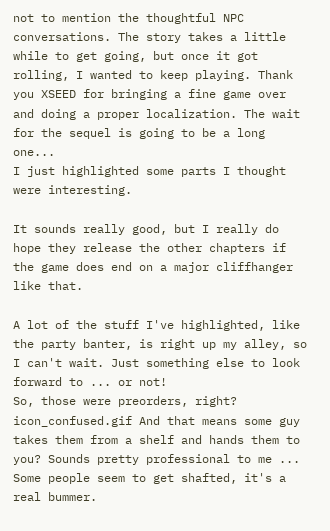not to mention the thoughtful NPC conversations. The story takes a little while to get going, but once it got rolling, I wanted to keep playing. Thank you XSEED for bringing a fine game over and doing a proper localization. The wait for the sequel is going to be a long one...
I just highlighted some parts I thought were interesting.

It sounds really good, but I really do hope they release the other chapters if the game does end on a major cliffhanger like that.

A lot of the stuff I've highlighted, like the party banter, is right up my alley, so I can't wait. Just something else to look forward to ... or not!
So, those were preorders, right? icon_confused.gif And that means some guy takes them from a shelf and hands them to you? Sounds pretty professional to me ... Some people seem to get shafted, it's a real bummer.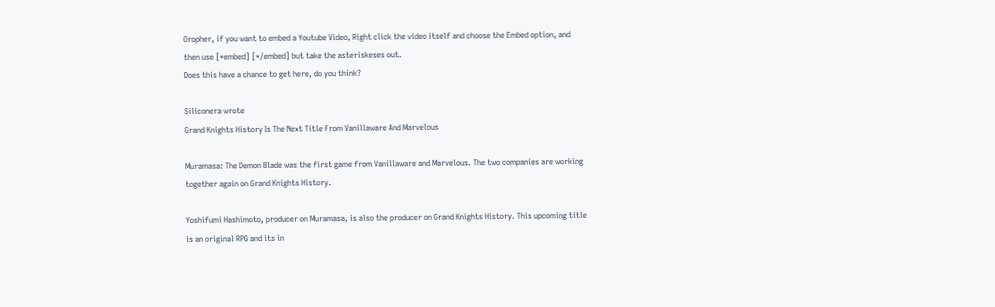Oropher, if you want to embed a Youtube Video, Right click the video itself and choose the Embed option, and then use [*embed] [*/embed] but take the asteriskeses out.
Does this have a chance to get here, do you think?

Siliconera wrote
Grand Knights History Is The Next Title From Vanillaware And Marvelous

Muramasa: The Demon Blade was the first game from Vanillaware and Marvelous. The two companies are working together again on Grand Knights History.

Yoshifumi Hashimoto, producer on Muramasa, is also the producer on Grand Knights History. This upcoming title is an original RPG and its in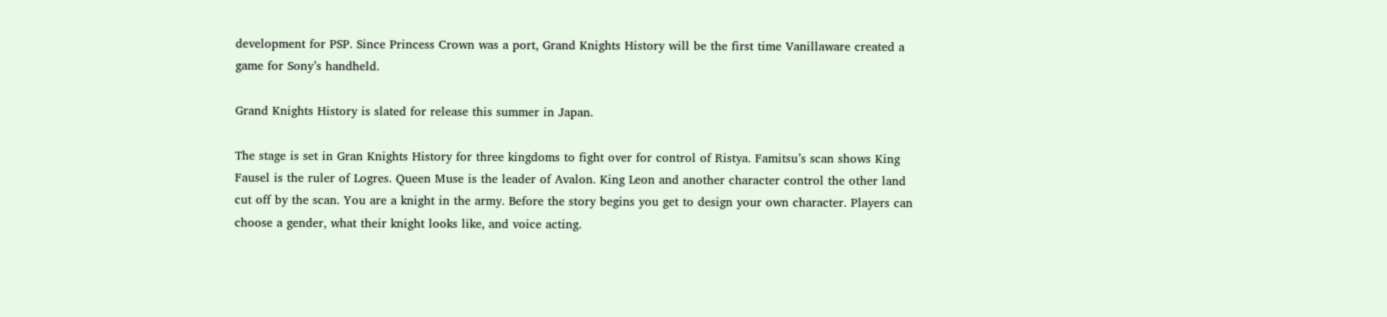development for PSP. Since Princess Crown was a port, Grand Knights History will be the first time Vanillaware created a game for Sony’s handheld.

Grand Knights History is slated for release this summer in Japan.

The stage is set in Gran Knights History for three kingdoms to fight over for control of Ristya. Famitsu’s scan shows King Fausel is the ruler of Logres. Queen Muse is the leader of Avalon. King Leon and another character control the other land cut off by the scan. You are a knight in the army. Before the story begins you get to design your own character. Players can choose a gender, what their knight looks like, and voice acting.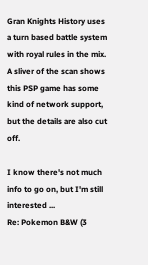Gran Knights History uses a turn based battle system with royal rules in the mix. A sliver of the scan shows this PSP game has some kind of network support, but the details are also cut off.

I know there's not much info to go on, but I'm still interested ...
Re: Pokemon B&W (3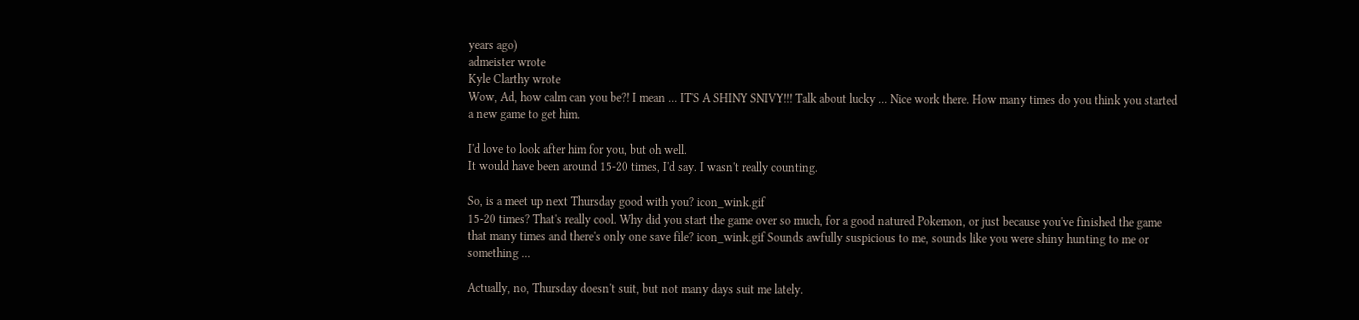years ago)
admeister wrote
Kyle Clarthy wrote
Wow, Ad, how calm can you be?! I mean ... IT'S A SHINY SNIVY!!! Talk about lucky ... Nice work there. How many times do you think you started a new game to get him.

I'd love to look after him for you, but oh well.
It would have been around 15-20 times, I'd say. I wasn't really counting.

So, is a meet up next Thursday good with you? icon_wink.gif
15-20 times? That's really cool. Why did you start the game over so much, for a good natured Pokemon, or just because you've finished the game that many times and there's only one save file? icon_wink.gif Sounds awfully suspicious to me, sounds like you were shiny hunting to me or something ...

Actually, no, Thursday doesn't suit, but not many days suit me lately.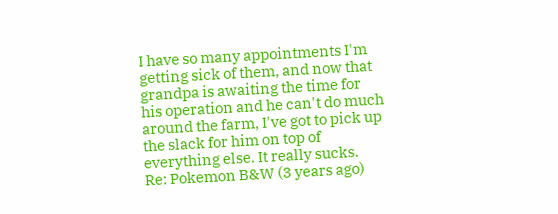I have so many appointments I'm getting sick of them, and now that grandpa is awaiting the time for his operation and he can't do much around the farm, I've got to pick up the slack for him on top of everything else. It really sucks.
Re: Pokemon B&W (3 years ago)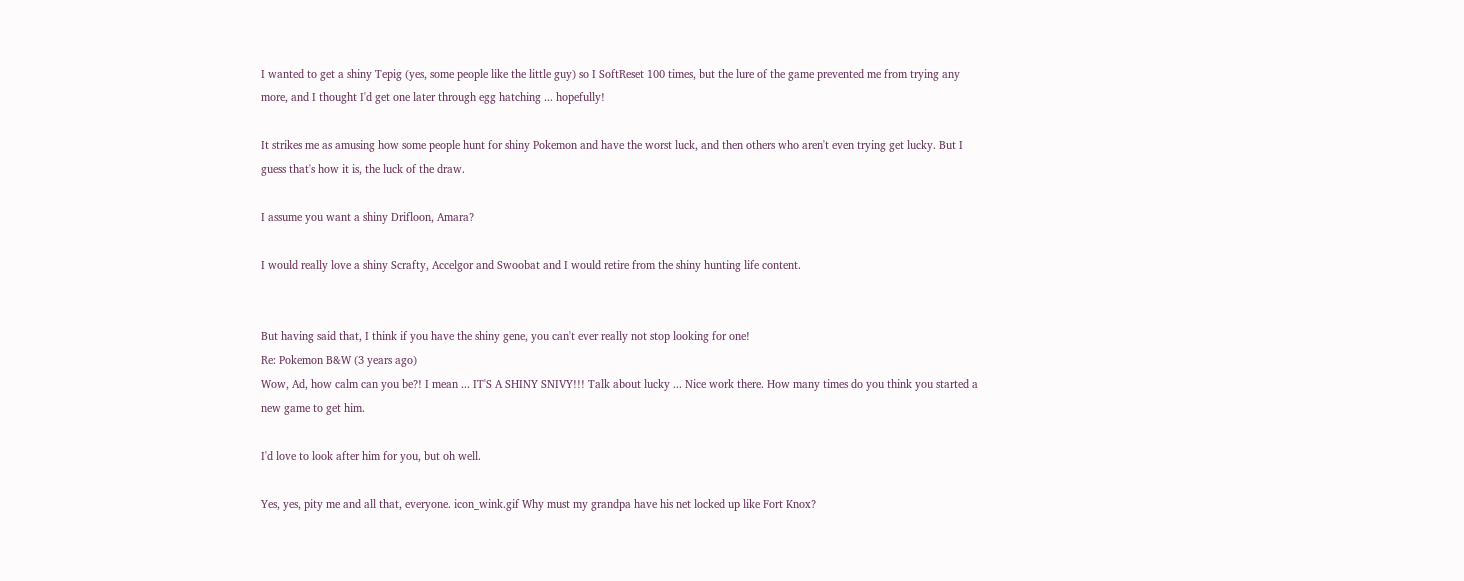I wanted to get a shiny Tepig (yes, some people like the little guy) so I SoftReset 100 times, but the lure of the game prevented me from trying any more, and I thought I'd get one later through egg hatching ... hopefully!

It strikes me as amusing how some people hunt for shiny Pokemon and have the worst luck, and then others who aren't even trying get lucky. But I guess that's how it is, the luck of the draw.

I assume you want a shiny Drifloon, Amara?

I would really love a shiny Scrafty, Accelgor and Swoobat and I would retire from the shiny hunting life content.


But having said that, I think if you have the shiny gene, you can't ever really not stop looking for one!
Re: Pokemon B&W (3 years ago)
Wow, Ad, how calm can you be?! I mean ... IT'S A SHINY SNIVY!!! Talk about lucky ... Nice work there. How many times do you think you started a new game to get him.

I'd love to look after him for you, but oh well.

Yes, yes, pity me and all that, everyone. icon_wink.gif Why must my grandpa have his net locked up like Fort Knox?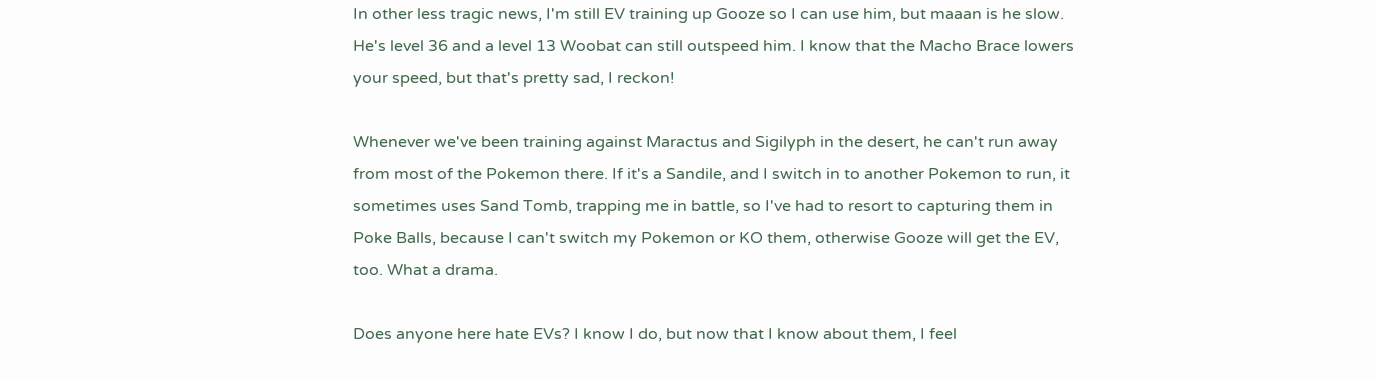In other less tragic news, I'm still EV training up Gooze so I can use him, but maaan is he slow. He's level 36 and a level 13 Woobat can still outspeed him. I know that the Macho Brace lowers your speed, but that's pretty sad, I reckon!

Whenever we've been training against Maractus and Sigilyph in the desert, he can't run away from most of the Pokemon there. If it's a Sandile, and I switch in to another Pokemon to run, it sometimes uses Sand Tomb, trapping me in battle, so I've had to resort to capturing them in Poke Balls, because I can't switch my Pokemon or KO them, otherwise Gooze will get the EV, too. What a drama.

Does anyone here hate EVs? I know I do, but now that I know about them, I feel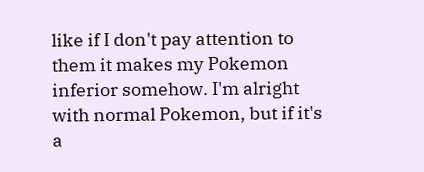like if I don't pay attention to them it makes my Pokemon inferior somehow. I'm alright with normal Pokemon, but if it's a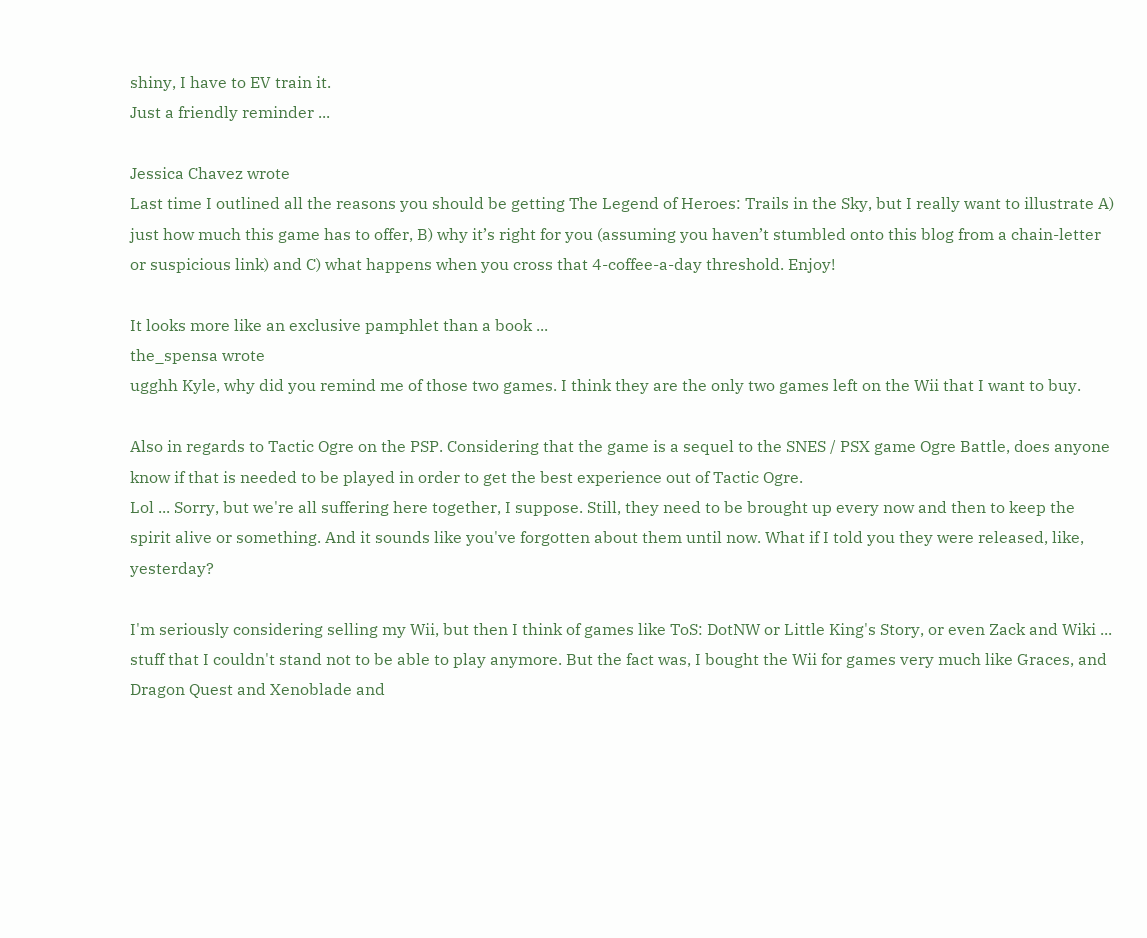shiny, I have to EV train it.
Just a friendly reminder ...

Jessica Chavez wrote
Last time I outlined all the reasons you should be getting The Legend of Heroes: Trails in the Sky, but I really want to illustrate A) just how much this game has to offer, B) why it’s right for you (assuming you haven’t stumbled onto this blog from a chain-letter or suspicious link) and C) what happens when you cross that 4-coffee-a-day threshold. Enjoy!

It looks more like an exclusive pamphlet than a book ...
the_spensa wrote
ugghh Kyle, why did you remind me of those two games. I think they are the only two games left on the Wii that I want to buy.

Also in regards to Tactic Ogre on the PSP. Considering that the game is a sequel to the SNES / PSX game Ogre Battle, does anyone know if that is needed to be played in order to get the best experience out of Tactic Ogre.
Lol ... Sorry, but we're all suffering here together, I suppose. Still, they need to be brought up every now and then to keep the spirit alive or something. And it sounds like you've forgotten about them until now. What if I told you they were released, like, yesterday?

I'm seriously considering selling my Wii, but then I think of games like ToS: DotNW or Little King's Story, or even Zack and Wiki ... stuff that I couldn't stand not to be able to play anymore. But the fact was, I bought the Wii for games very much like Graces, and Dragon Quest and Xenoblade and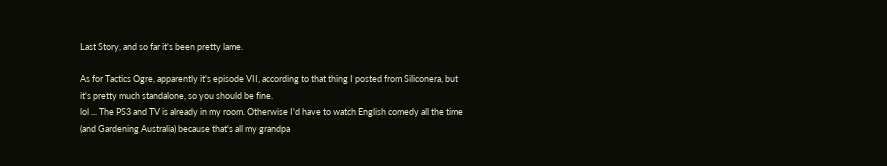Last Story, and so far it's been pretty lame.

As for Tactics Ogre, apparently it's episode VII, according to that thing I posted from Siliconera, but it's pretty much standalone, so you should be fine.
lol ... The PS3 and TV is already in my room. Otherwise I'd have to watch English comedy all the time (and Gardening Australia) because that's all my grandpa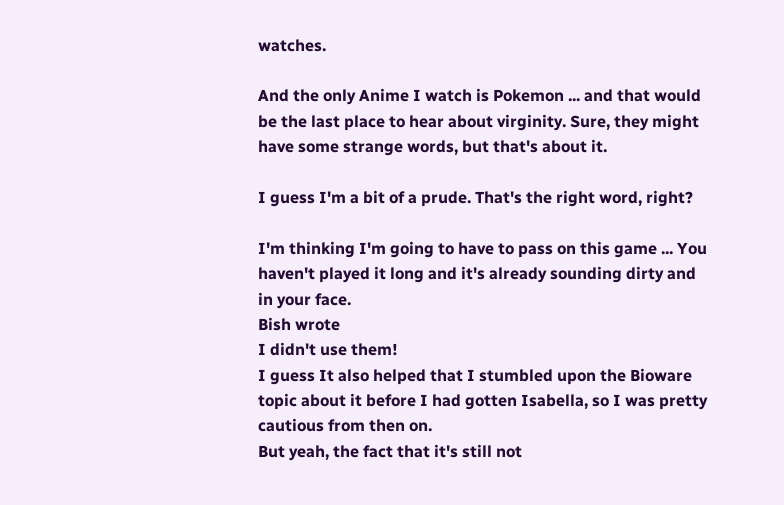watches.

And the only Anime I watch is Pokemon ... and that would be the last place to hear about virginity. Sure, they might have some strange words, but that's about it.

I guess I'm a bit of a prude. That's the right word, right?

I'm thinking I'm going to have to pass on this game ... You haven't played it long and it's already sounding dirty and in your face.
Bish wrote
I didn't use them!
I guess It also helped that I stumbled upon the Bioware topic about it before I had gotten Isabella, so I was pretty cautious from then on.
But yeah, the fact that it's still not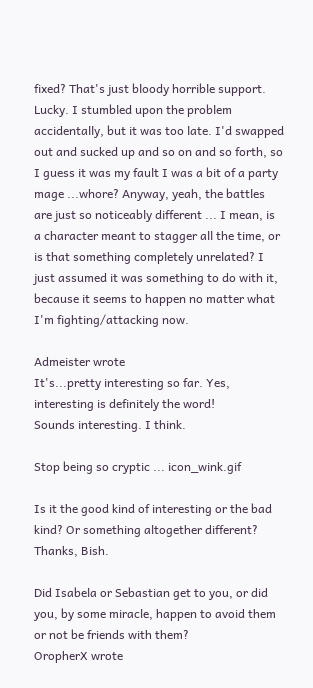fixed? That's just bloody horrible support.
Lucky. I stumbled upon the problem accidentally, but it was too late. I'd swapped out and sucked up and so on and so forth, so I guess it was my fault I was a bit of a party mage ...whore? Anyway, yeah, the battles are just so noticeably different ... I mean, is a character meant to stagger all the time, or is that something completely unrelated? I just assumed it was something to do with it, because it seems to happen no matter what I'm fighting/attacking now.

Admeister wrote
It's...pretty interesting so far. Yes, interesting is definitely the word!
Sounds interesting. I think.

Stop being so cryptic ... icon_wink.gif

Is it the good kind of interesting or the bad kind? Or something altogether different?
Thanks, Bish.

Did Isabela or Sebastian get to you, or did you, by some miracle, happen to avoid them or not be friends with them?
OropherX wrote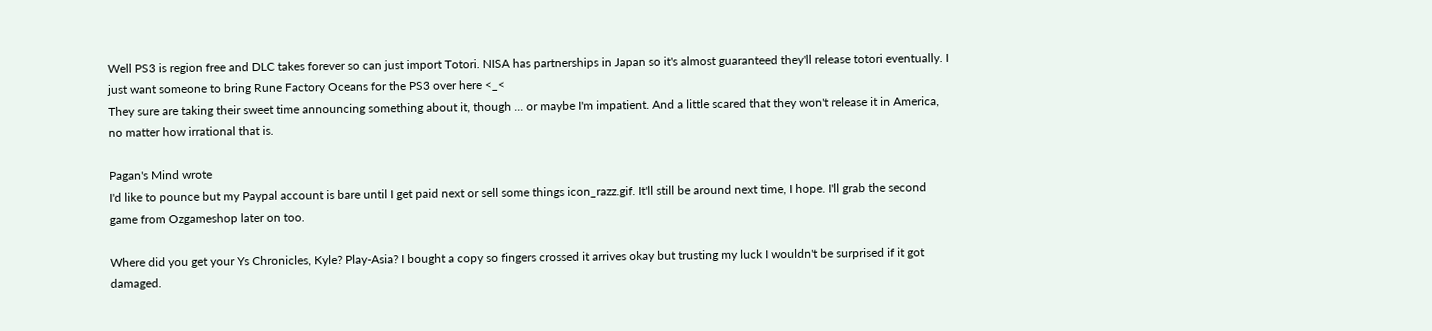Well PS3 is region free and DLC takes forever so can just import Totori. NISA has partnerships in Japan so it's almost guaranteed they'll release totori eventually. I just want someone to bring Rune Factory Oceans for the PS3 over here <_<
They sure are taking their sweet time announcing something about it, though ... or maybe I'm impatient. And a little scared that they won't release it in America, no matter how irrational that is.

Pagan's Mind wrote
I'd like to pounce but my Paypal account is bare until I get paid next or sell some things icon_razz.gif. It'll still be around next time, I hope. I'll grab the second game from Ozgameshop later on too.

Where did you get your Ys Chronicles, Kyle? Play-Asia? I bought a copy so fingers crossed it arrives okay but trusting my luck I wouldn't be surprised if it got damaged.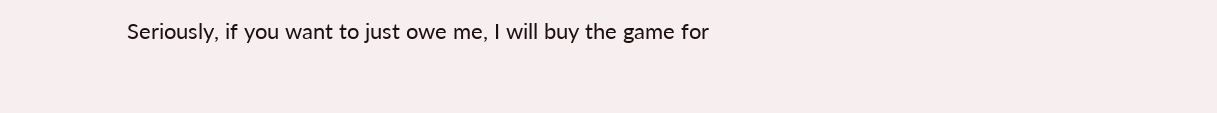Seriously, if you want to just owe me, I will buy the game for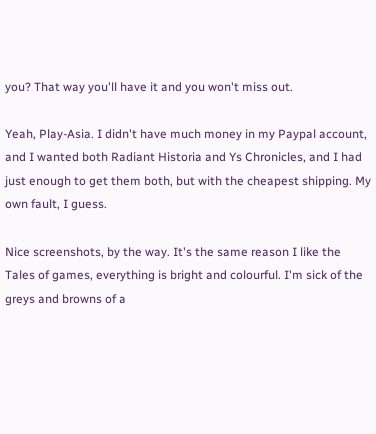you? That way you'll have it and you won't miss out.

Yeah, Play-Asia. I didn't have much money in my Paypal account, and I wanted both Radiant Historia and Ys Chronicles, and I had just enough to get them both, but with the cheapest shipping. My own fault, I guess.

Nice screenshots, by the way. It's the same reason I like the Tales of games, everything is bright and colourful. I'm sick of the greys and browns of a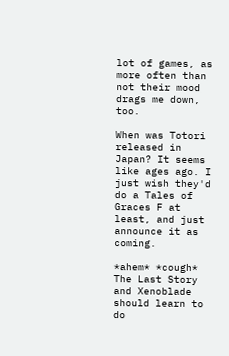lot of games, as more often than not their mood drags me down, too.

When was Totori released in Japan? It seems like ages ago. I just wish they'd do a Tales of Graces F at least, and just announce it as coming.

*ahem* *cough* The Last Story and Xenoblade should learn to do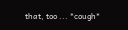that, too ... *cough*